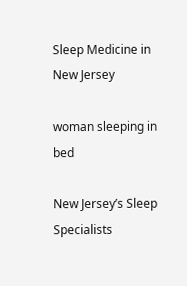Sleep Medicine in New Jersey

woman sleeping in bed

New Jersey’s Sleep Specialists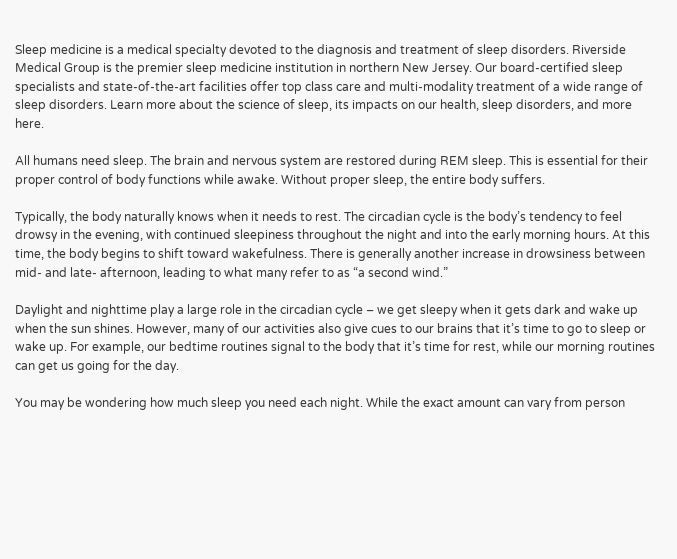Sleep medicine is a medical specialty devoted to the diagnosis and treatment of sleep disorders. Riverside Medical Group is the premier sleep medicine institution in northern New Jersey. Our board-certified sleep specialists and state-of-the-art facilities offer top class care and multi-modality treatment of a wide range of sleep disorders. Learn more about the science of sleep, its impacts on our health, sleep disorders, and more here.

All humans need sleep. The brain and nervous system are restored during REM sleep. This is essential for their proper control of body functions while awake. Without proper sleep, the entire body suffers.

Typically, the body naturally knows when it needs to rest. The circadian cycle is the body’s tendency to feel drowsy in the evening, with continued sleepiness throughout the night and into the early morning hours. At this time, the body begins to shift toward wakefulness. There is generally another increase in drowsiness between mid- and late- afternoon, leading to what many refer to as “a second wind.”

Daylight and nighttime play a large role in the circadian cycle – we get sleepy when it gets dark and wake up when the sun shines. However, many of our activities also give cues to our brains that it’s time to go to sleep or wake up. For example, our bedtime routines signal to the body that it’s time for rest, while our morning routines can get us going for the day.

You may be wondering how much sleep you need each night. While the exact amount can vary from person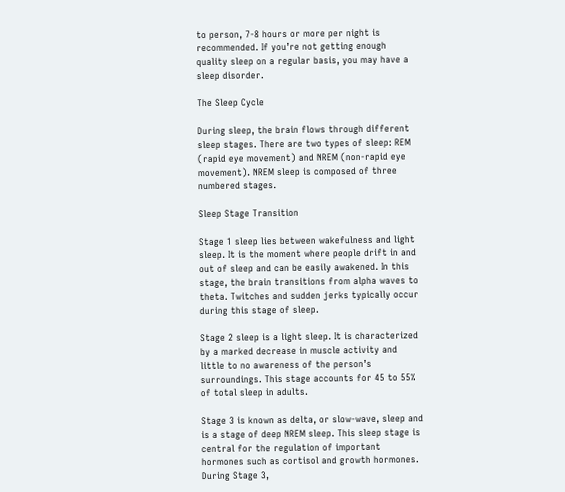to person, 7-8 hours or more per night is recommended. If you’re not getting enough quality sleep on a regular basis, you may have a sleep disorder.

The Sleep Cycle

During sleep, the brain flows through different sleep stages. There are two types of sleep: REM (rapid eye movement) and NREM (non-rapid eye movement). NREM sleep is composed of three numbered stages.

Sleep Stage Transition

Stage 1 sleep lies between wakefulness and light sleep. It is the moment where people drift in and out of sleep and can be easily awakened. In this stage, the brain transitions from alpha waves to theta. Twitches and sudden jerks typically occur during this stage of sleep.

Stage 2 sleep is a light sleep. It is characterized by a marked decrease in muscle activity and little to no awareness of the person’s surroundings. This stage accounts for 45 to 55% of total sleep in adults.

Stage 3 is known as delta, or slow-wave, sleep and is a stage of deep NREM sleep. This sleep stage is central for the regulation of important hormones such as cortisol and growth hormones. During Stage 3,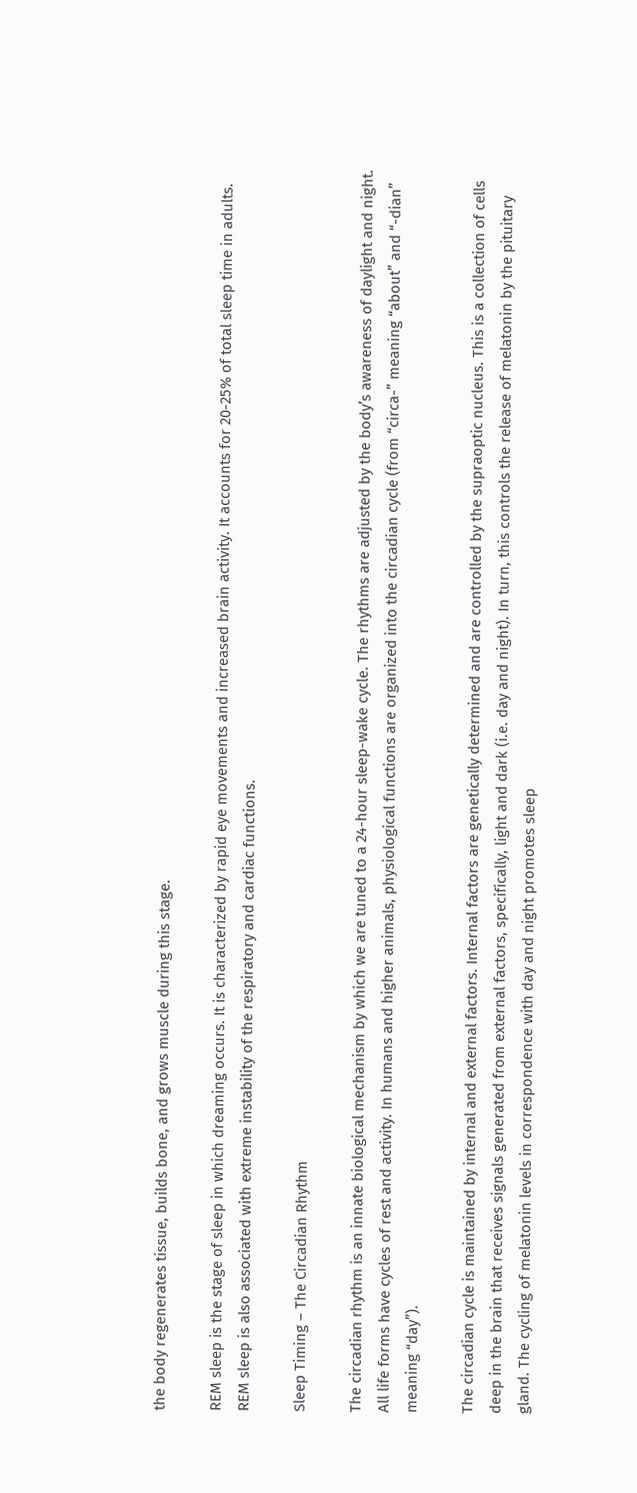the body regenerates tissue, builds bone, and grows muscle during this stage.

REM sleep is the stage of sleep in which dreaming occurs. It is characterized by rapid eye movements and increased brain activity. It accounts for 20-25% of total sleep time in adults. REM sleep is also associated with extreme instability of the respiratory and cardiac functions.

Sleep Timing – The Circadian Rhythm

The circadian rhythm is an innate biological mechanism by which we are tuned to a 24-hour sleep-wake cycle. The rhythms are adjusted by the body’s awareness of daylight and night. All life forms have cycles of rest and activity. In humans and higher animals, physiological functions are organized into the circadian cycle (from “circa-” meaning “about” and “-dian” meaning “day”).

The circadian cycle is maintained by internal and external factors. Internal factors are genetically determined and are controlled by the supraoptic nucleus. This is a collection of cells deep in the brain that receives signals generated from external factors, specifically, light and dark (i.e. day and night). In turn, this controls the release of melatonin by the pituitary gland. The cycling of melatonin levels in correspondence with day and night promotes sleep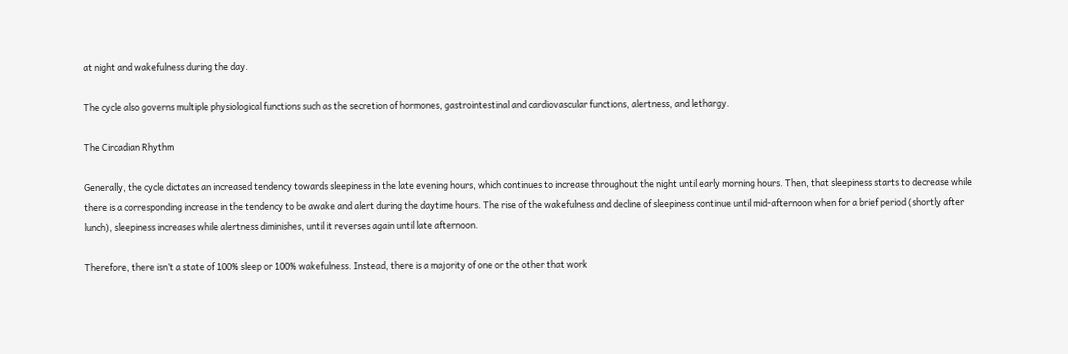at night and wakefulness during the day.

The cycle also governs multiple physiological functions such as the secretion of hormones, gastrointestinal and cardiovascular functions, alertness, and lethargy.

The Circadian Rhythm

Generally, the cycle dictates an increased tendency towards sleepiness in the late evening hours, which continues to increase throughout the night until early morning hours. Then, that sleepiness starts to decrease while there is a corresponding increase in the tendency to be awake and alert during the daytime hours. The rise of the wakefulness and decline of sleepiness continue until mid-afternoon when for a brief period (shortly after lunch), sleepiness increases while alertness diminishes, until it reverses again until late afternoon.

Therefore, there isn’t a state of 100% sleep or 100% wakefulness. Instead, there is a majority of one or the other that work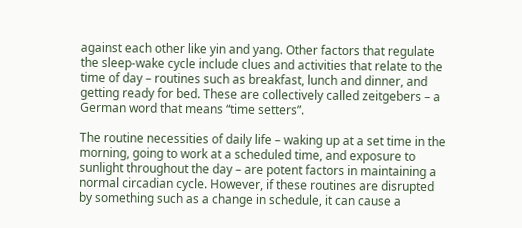against each other like yin and yang. Other factors that regulate the sleep-wake cycle include clues and activities that relate to the time of day – routines such as breakfast, lunch and dinner, and getting ready for bed. These are collectively called zeitgebers – a German word that means “time setters”.

The routine necessities of daily life – waking up at a set time in the morning, going to work at a scheduled time, and exposure to sunlight throughout the day – are potent factors in maintaining a normal circadian cycle. However, if these routines are disrupted by something such as a change in schedule, it can cause a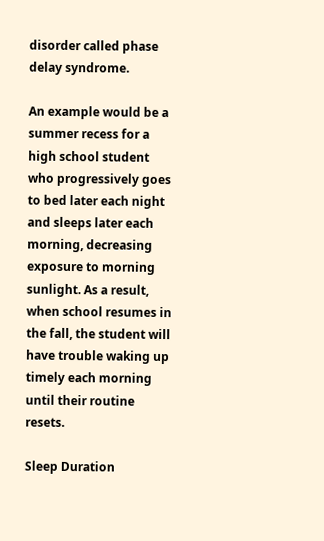disorder called phase delay syndrome.

An example would be a summer recess for a high school student who progressively goes to bed later each night and sleeps later each morning, decreasing exposure to morning sunlight. As a result, when school resumes in the fall, the student will have trouble waking up timely each morning until their routine resets.

Sleep Duration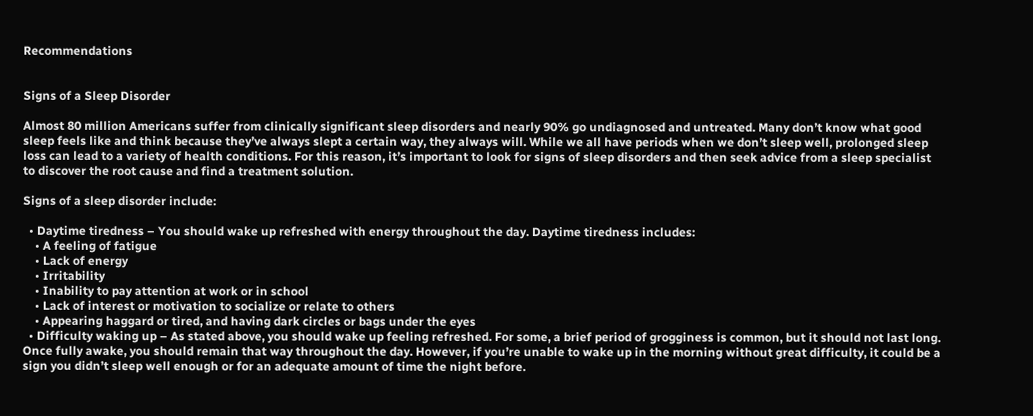Recommendations


Signs of a Sleep Disorder

Almost 80 million Americans suffer from clinically significant sleep disorders and nearly 90% go undiagnosed and untreated. Many don’t know what good sleep feels like and think because they’ve always slept a certain way, they always will. While we all have periods when we don’t sleep well, prolonged sleep loss can lead to a variety of health conditions. For this reason, it’s important to look for signs of sleep disorders and then seek advice from a sleep specialist to discover the root cause and find a treatment solution.

Signs of a sleep disorder include:

  • Daytime tiredness – You should wake up refreshed with energy throughout the day. Daytime tiredness includes:
    • A feeling of fatigue
    • Lack of energy
    • Irritability
    • Inability to pay attention at work or in school
    • Lack of interest or motivation to socialize or relate to others
    • Appearing haggard or tired, and having dark circles or bags under the eyes
  • Difficulty waking up – As stated above, you should wake up feeling refreshed. For some, a brief period of grogginess is common, but it should not last long. Once fully awake, you should remain that way throughout the day. However, if you’re unable to wake up in the morning without great difficulty, it could be a sign you didn’t sleep well enough or for an adequate amount of time the night before.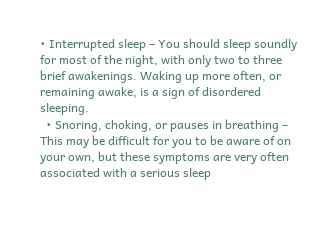• Interrupted sleep – You should sleep soundly for most of the night, with only two to three brief awakenings. Waking up more often, or remaining awake, is a sign of disordered sleeping.
  • Snoring, choking, or pauses in breathing – This may be difficult for you to be aware of on your own, but these symptoms are very often associated with a serious sleep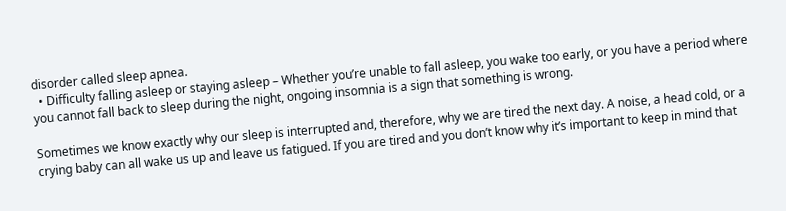disorder called sleep apnea.
  • Difficulty falling asleep or staying asleep – Whether you’re unable to fall asleep, you wake too early, or you have a period where you cannot fall back to sleep during the night, ongoing insomnia is a sign that something is wrong.

Sometimes we know exactly why our sleep is interrupted and, therefore, why we are tired the next day. A noise, a head cold, or a crying baby can all wake us up and leave us fatigued. If you are tired and you don’t know why it’s important to keep in mind that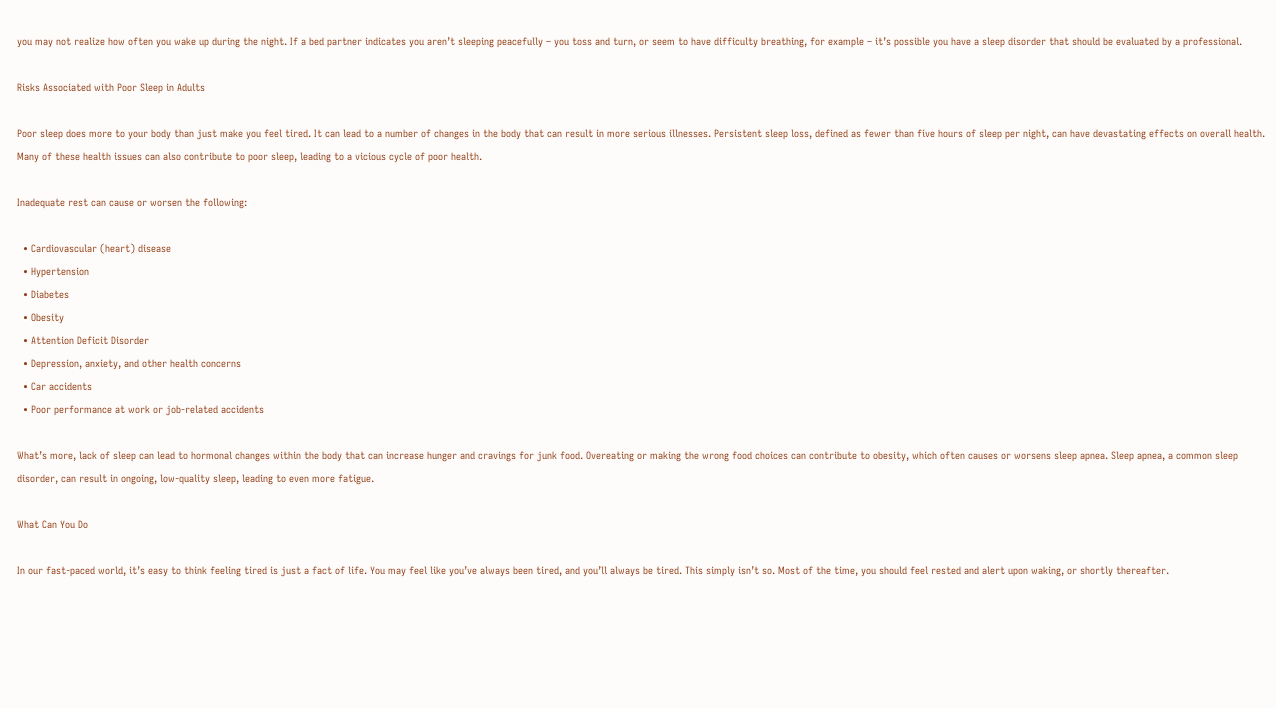you may not realize how often you wake up during the night. If a bed partner indicates you aren’t sleeping peacefully – you toss and turn, or seem to have difficulty breathing, for example – it’s possible you have a sleep disorder that should be evaluated by a professional.

Risks Associated with Poor Sleep in Adults

Poor sleep does more to your body than just make you feel tired. It can lead to a number of changes in the body that can result in more serious illnesses. Persistent sleep loss, defined as fewer than five hours of sleep per night, can have devastating effects on overall health. Many of these health issues can also contribute to poor sleep, leading to a vicious cycle of poor health.

Inadequate rest can cause or worsen the following:

  • Cardiovascular (heart) disease
  • Hypertension
  • Diabetes
  • Obesity
  • Attention Deficit Disorder
  • Depression, anxiety, and other health concerns
  • Car accidents
  • Poor performance at work or job-related accidents

What’s more, lack of sleep can lead to hormonal changes within the body that can increase hunger and cravings for junk food. Overeating or making the wrong food choices can contribute to obesity, which often causes or worsens sleep apnea. Sleep apnea, a common sleep disorder, can result in ongoing, low-quality sleep, leading to even more fatigue.

What Can You Do

In our fast-paced world, it’s easy to think feeling tired is just a fact of life. You may feel like you’ve always been tired, and you’ll always be tired. This simply isn’t so. Most of the time, you should feel rested and alert upon waking, or shortly thereafter.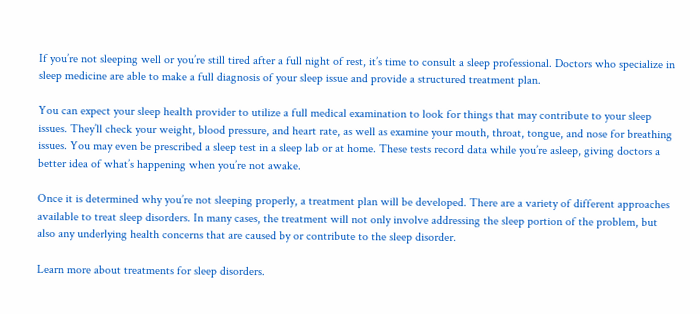If you’re not sleeping well or you’re still tired after a full night of rest, it’s time to consult a sleep professional. Doctors who specialize in sleep medicine are able to make a full diagnosis of your sleep issue and provide a structured treatment plan.

You can expect your sleep health provider to utilize a full medical examination to look for things that may contribute to your sleep issues. They’ll check your weight, blood pressure, and heart rate, as well as examine your mouth, throat, tongue, and nose for breathing issues. You may even be prescribed a sleep test in a sleep lab or at home. These tests record data while you’re asleep, giving doctors a better idea of what’s happening when you’re not awake.

Once it is determined why you’re not sleeping properly, a treatment plan will be developed. There are a variety of different approaches available to treat sleep disorders. In many cases, the treatment will not only involve addressing the sleep portion of the problem, but also any underlying health concerns that are caused by or contribute to the sleep disorder.

Learn more about treatments for sleep disorders.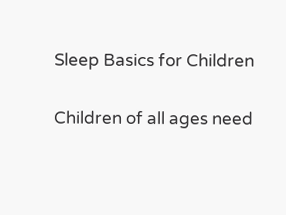Sleep Basics for Children

Children of all ages need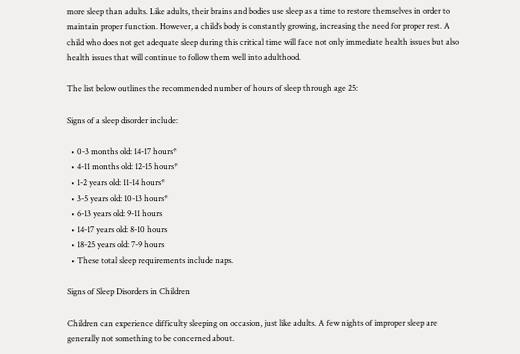more sleep than adults. Like adults, their brains and bodies use sleep as a time to restore themselves in order to maintain proper function. However, a child’s body is constantly growing, increasing the need for proper rest. A child who does not get adequate sleep during this critical time will face not only immediate health issues but also health issues that will continue to follow them well into adulthood.

The list below outlines the recommended number of hours of sleep through age 25:

Signs of a sleep disorder include:

  • 0-3 months old: 14-17 hours*
  • 4-11 months old: 12-15 hours*
  • 1-2 years old: 11-14 hours*
  • 3-5 years old: 10-13 hours*
  • 6-13 years old: 9-11 hours
  • 14-17 years old: 8-10 hours
  • 18-25 years old: 7-9 hours
  • These total sleep requirements include naps.

Signs of Sleep Disorders in Children

Children can experience difficulty sleeping on occasion, just like adults. A few nights of improper sleep are generally not something to be concerned about.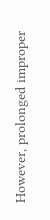However, prolonged improper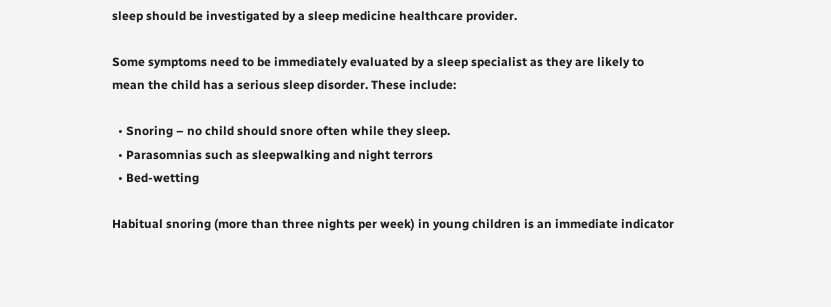sleep should be investigated by a sleep medicine healthcare provider.

Some symptoms need to be immediately evaluated by a sleep specialist as they are likely to mean the child has a serious sleep disorder. These include:

  • Snoring – no child should snore often while they sleep.
  • Parasomnias such as sleepwalking and night terrors
  • Bed-wetting

Habitual snoring (more than three nights per week) in young children is an immediate indicator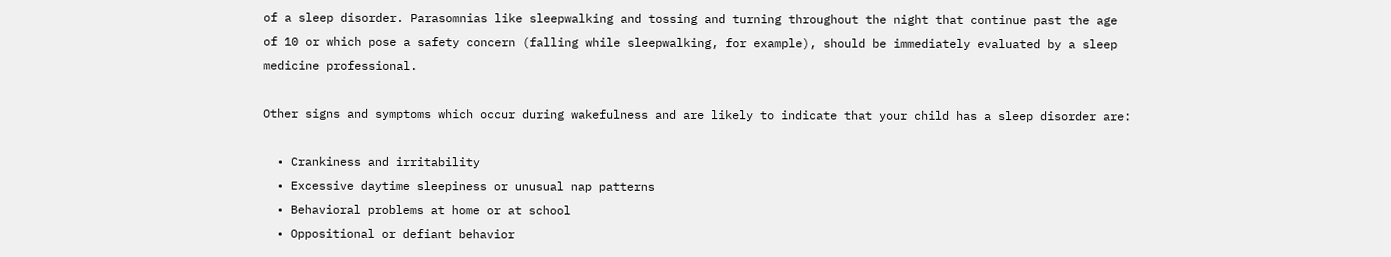of a sleep disorder. Parasomnias like sleepwalking and tossing and turning throughout the night that continue past the age of 10 or which pose a safety concern (falling while sleepwalking, for example), should be immediately evaluated by a sleep medicine professional.

Other signs and symptoms which occur during wakefulness and are likely to indicate that your child has a sleep disorder are:

  • Crankiness and irritability
  • Excessive daytime sleepiness or unusual nap patterns
  • Behavioral problems at home or at school
  • Oppositional or defiant behavior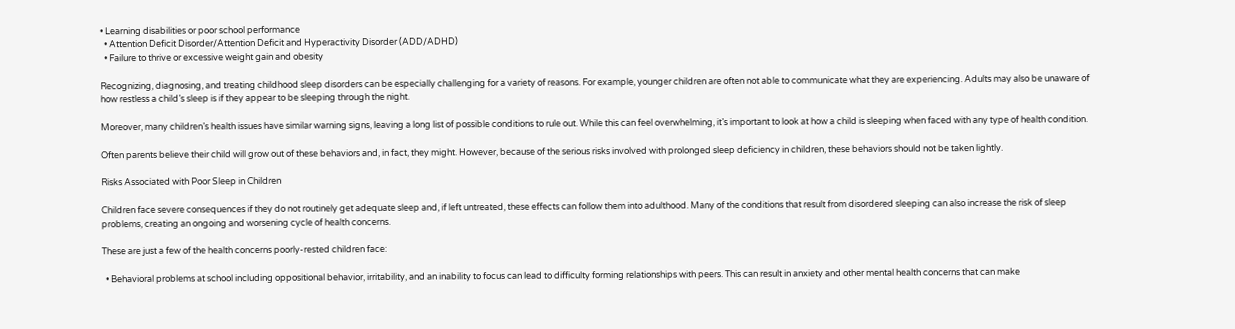• Learning disabilities or poor school performance
  • Attention Deficit Disorder/Attention Deficit and Hyperactivity Disorder (ADD/ADHD)
  • Failure to thrive or excessive weight gain and obesity

Recognizing, diagnosing, and treating childhood sleep disorders can be especially challenging for a variety of reasons. For example, younger children are often not able to communicate what they are experiencing. Adults may also be unaware of how restless a child’s sleep is if they appear to be sleeping through the night.

Moreover, many children’s health issues have similar warning signs, leaving a long list of possible conditions to rule out. While this can feel overwhelming, it’s important to look at how a child is sleeping when faced with any type of health condition.

Often parents believe their child will grow out of these behaviors and, in fact, they might. However, because of the serious risks involved with prolonged sleep deficiency in children, these behaviors should not be taken lightly.

Risks Associated with Poor Sleep in Children

Children face severe consequences if they do not routinely get adequate sleep and, if left untreated, these effects can follow them into adulthood. Many of the conditions that result from disordered sleeping can also increase the risk of sleep problems, creating an ongoing and worsening cycle of health concerns.

These are just a few of the health concerns poorly-rested children face:

  • Behavioral problems at school including oppositional behavior, irritability, and an inability to focus can lead to difficulty forming relationships with peers. This can result in anxiety and other mental health concerns that can make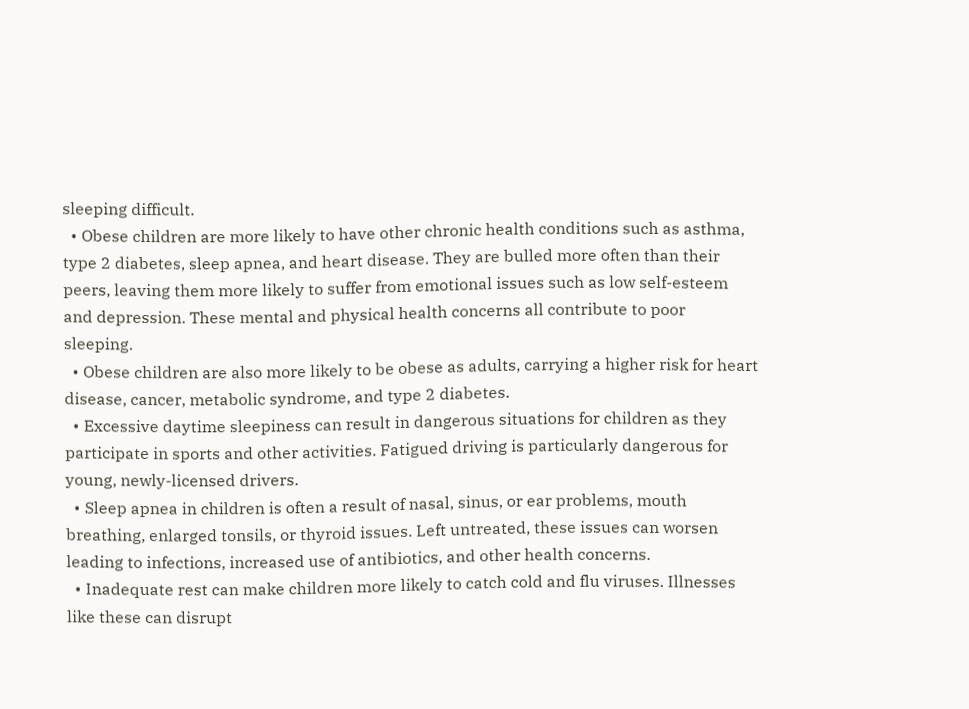sleeping difficult.
  • Obese children are more likely to have other chronic health conditions such as asthma, type 2 diabetes, sleep apnea, and heart disease. They are bulled more often than their peers, leaving them more likely to suffer from emotional issues such as low self-esteem and depression. These mental and physical health concerns all contribute to poor sleeping.
  • Obese children are also more likely to be obese as adults, carrying a higher risk for heart disease, cancer, metabolic syndrome, and type 2 diabetes.
  • Excessive daytime sleepiness can result in dangerous situations for children as they participate in sports and other activities. Fatigued driving is particularly dangerous for young, newly-licensed drivers.
  • Sleep apnea in children is often a result of nasal, sinus, or ear problems, mouth breathing, enlarged tonsils, or thyroid issues. Left untreated, these issues can worsen leading to infections, increased use of antibiotics, and other health concerns.
  • Inadequate rest can make children more likely to catch cold and flu viruses. Illnesses like these can disrupt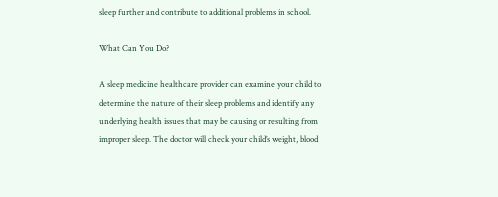sleep further and contribute to additional problems in school.

What Can You Do?

A sleep medicine healthcare provider can examine your child to determine the nature of their sleep problems and identify any underlying health issues that may be causing or resulting from improper sleep. The doctor will check your child’s weight, blood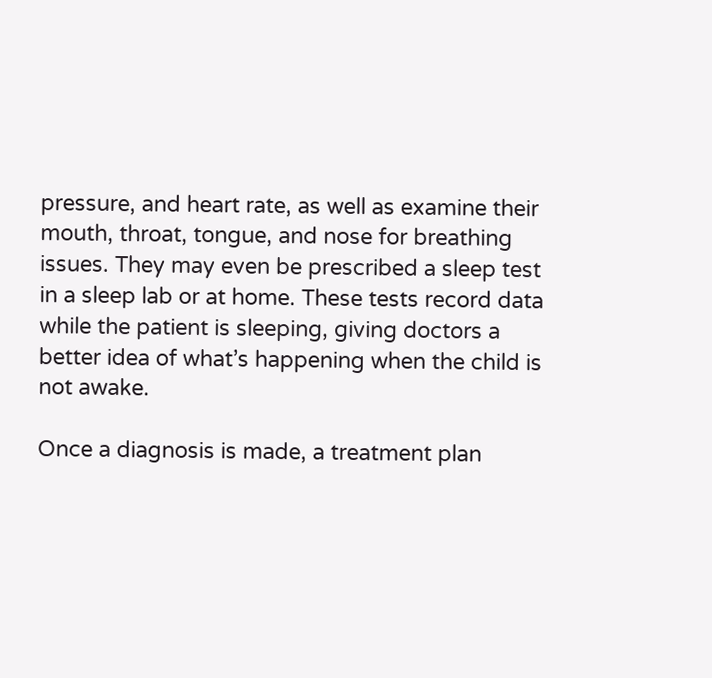pressure, and heart rate, as well as examine their mouth, throat, tongue, and nose for breathing issues. They may even be prescribed a sleep test in a sleep lab or at home. These tests record data while the patient is sleeping, giving doctors a better idea of what’s happening when the child is not awake.

Once a diagnosis is made, a treatment plan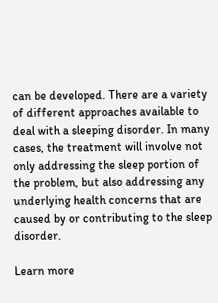can be developed. There are a variety of different approaches available to deal with a sleeping disorder. In many cases, the treatment will involve not only addressing the sleep portion of the problem, but also addressing any underlying health concerns that are caused by or contributing to the sleep disorder.

Learn more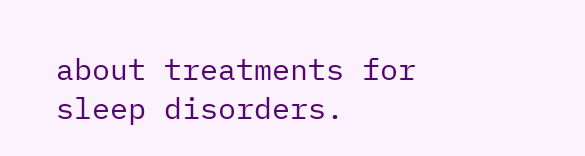about treatments for sleep disorders.